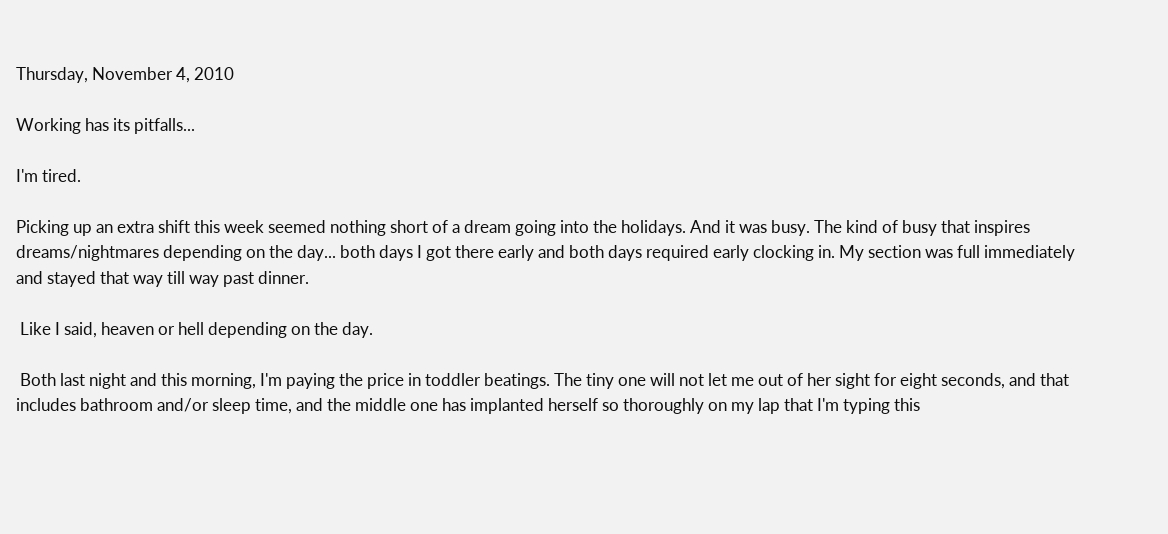Thursday, November 4, 2010

Working has its pitfalls...

I'm tired.

Picking up an extra shift this week seemed nothing short of a dream going into the holidays. And it was busy. The kind of busy that inspires dreams/nightmares depending on the day... both days I got there early and both days required early clocking in. My section was full immediately and stayed that way till way past dinner.

 Like I said, heaven or hell depending on the day.

 Both last night and this morning, I'm paying the price in toddler beatings. The tiny one will not let me out of her sight for eight seconds, and that includes bathroom and/or sleep time, and the middle one has implanted herself so thoroughly on my lap that I'm typing this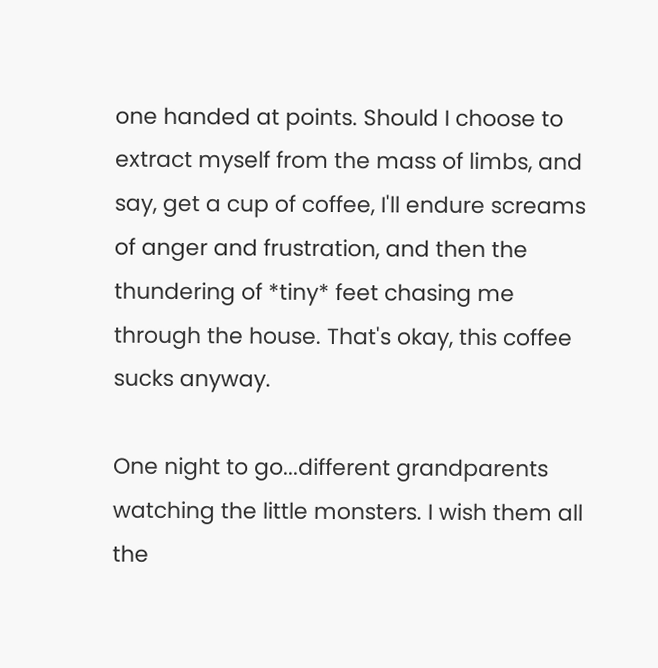one handed at points. Should I choose to extract myself from the mass of limbs, and say, get a cup of coffee, I'll endure screams of anger and frustration, and then the thundering of *tiny* feet chasing me through the house. That's okay, this coffee sucks anyway.

One night to go...different grandparents watching the little monsters. I wish them all the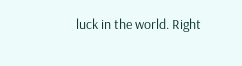luck in the world. Right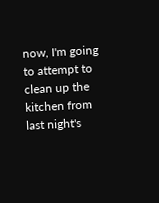now, I'm going to attempt to clean up the kitchen from last night's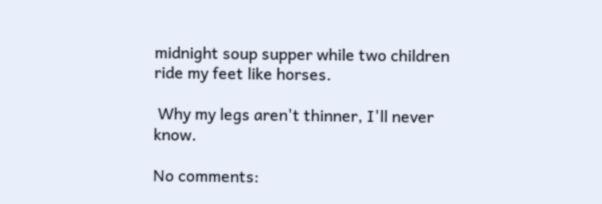midnight soup supper while two children ride my feet like horses.

 Why my legs aren't thinner, I'll never know.

No comments: